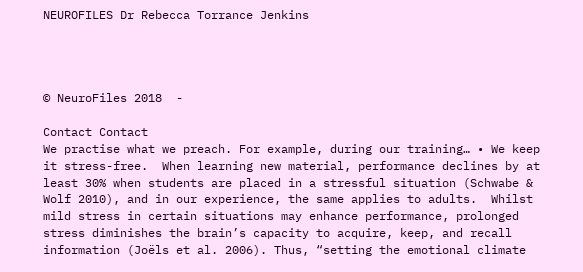NEUROFILES Dr Rebecca Torrance Jenkins




© NeuroFiles 2018  -

Contact Contact
We practise what we preach. For example, during our training… • We keep it stress-free.  When learning new material, performance declines by at least 30% when students are placed in a stressful situation (Schwabe & Wolf 2010), and in our experience, the same applies to adults.  Whilst mild stress in certain situations may enhance performance, prolonged stress diminishes the brain’s capacity to acquire, keep, and recall information (Joëls et al. 2006). Thus, “setting the emotional climate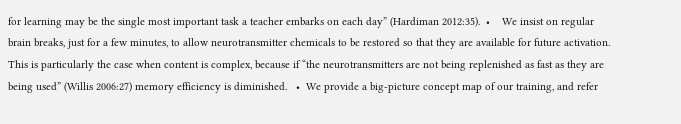for learning may be the single most important task a teacher embarks on each day” (Hardiman 2012:35).  •    We insist on regular brain breaks, just for a few minutes, to allow neurotransmitter chemicals to be restored so that they are available for future activation.  This is particularly the case when content is complex, because if “the neurotransmitters are not being replenished as fast as they are being used” (Willis 2006:27) memory efficiency is diminished.   •  We provide a big-picture concept map of our training, and refer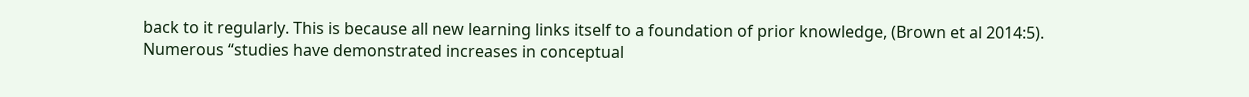back to it regularly. This is because all new learning links itself to a foundation of prior knowledge, (Brown et al 2014:5). Numerous “studies have demonstrated increases in conceptual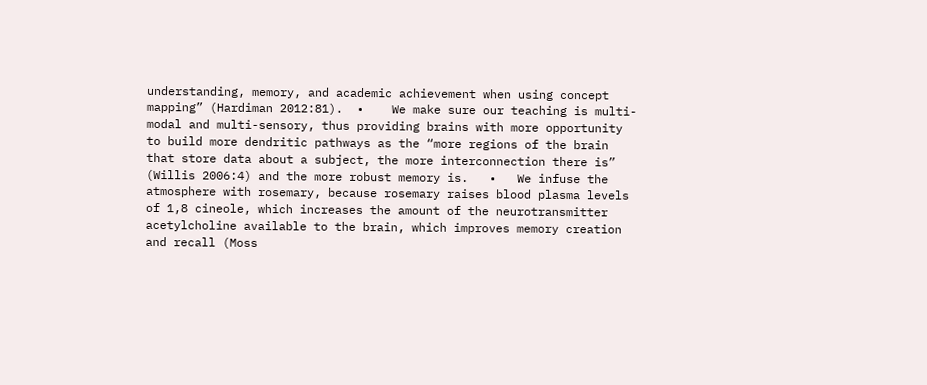understanding, memory, and academic achievement when using concept mapping” (Hardiman 2012:81).  •    We make sure our teaching is multi-modal and multi-sensory, thus providing brains with more opportunity to build more dendritic pathways as the “more regions of the brain that store data about a subject, the more interconnection there is” (Willis 2006:4) and the more robust memory is.   •   We infuse the atmosphere with rosemary, because rosemary raises blood plasma levels of 1,8 cineole, which increases the amount of the neurotransmitter acetylcholine available to the brain, which improves memory creation and recall (Moss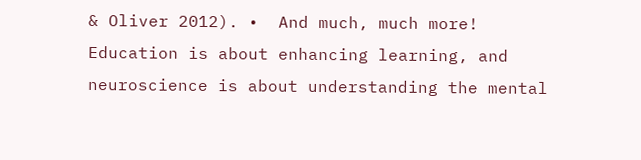& Oliver 2012). •  And much, much more!
Education is about enhancing learning, and neuroscience is about understanding the mental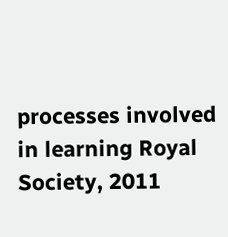processes involved in learning Royal Society, 2011